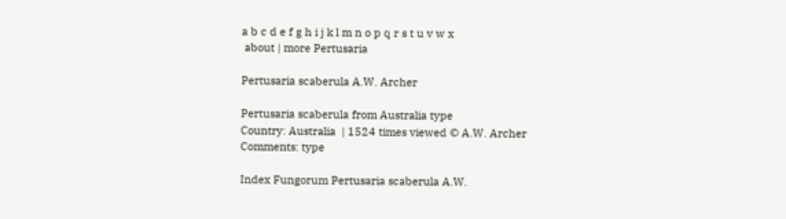a b c d e f g h i j k l m n o p q r s t u v w x
 about | more Pertusaria

Pertusaria scaberula A.W. Archer

Pertusaria scaberula from Australia type
Country: Australia  | 1524 times viewed © A.W. Archer
Comments: type

Index Fungorum Pertusaria scaberula A.W.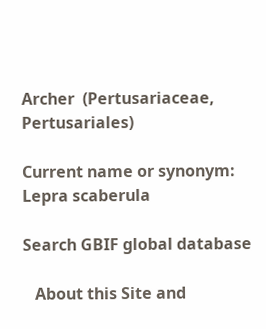Archer  (Pertusariaceae, Pertusariales)

Current name or synonym:
Lepra scaberula

Search GBIF global database

   About this Site and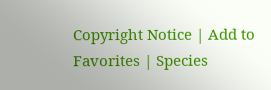Copyright Notice | Add to Favorites | Species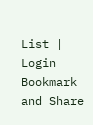List | Login
Bookmark and Share